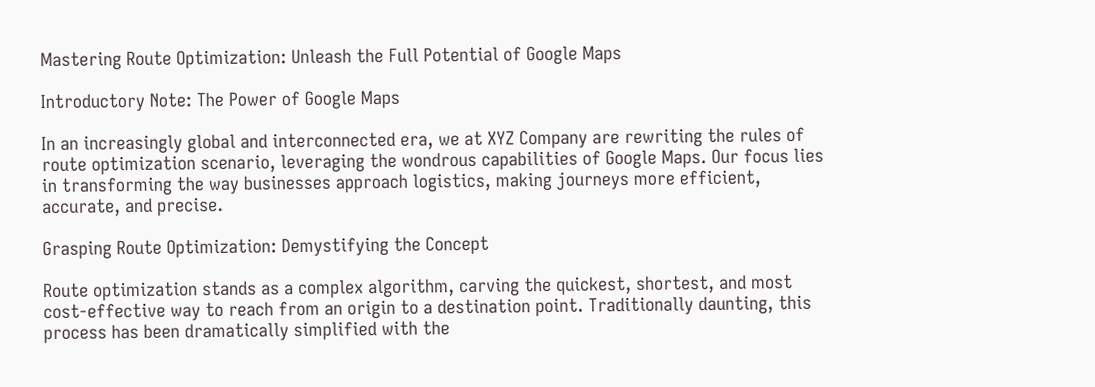Mastering Route Optimization: Unleash the Full Potential of Google Maps

Introductory Note: The Power of Google Maps

In an increasingly global and interconnected era, we at XYZ Company are rewriting the rules of route optimization scenario, leveraging the wondrous capabilities of Google Maps. Our focus lies in transforming the way businesses approach logistics, making journeys more efficient, accurate, and precise.

Grasping Route Optimization: Demystifying the Concept

Route optimization stands as a complex algorithm, carving the quickest, shortest, and most cost-effective way to reach from an origin to a destination point. Traditionally daunting, this process has been dramatically simplified with the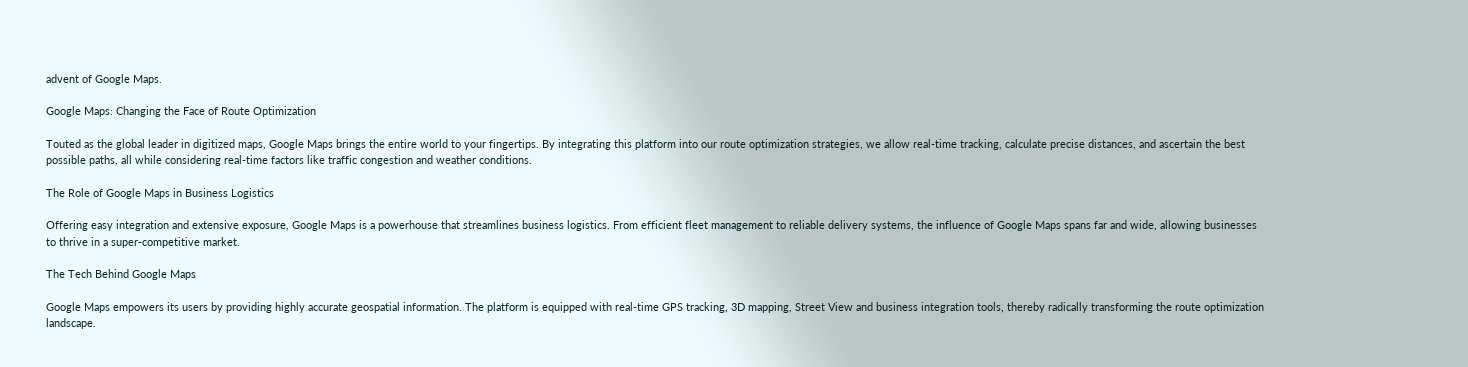advent of Google Maps.

Google Maps: Changing the Face of Route Optimization

Touted as the global leader in digitized maps, Google Maps brings the entire world to your fingertips. By integrating this platform into our route optimization strategies, we allow real-time tracking, calculate precise distances, and ascertain the best possible paths, all while considering real-time factors like traffic congestion and weather conditions.

The Role of Google Maps in Business Logistics

Offering easy integration and extensive exposure, Google Maps is a powerhouse that streamlines business logistics. From efficient fleet management to reliable delivery systems, the influence of Google Maps spans far and wide, allowing businesses to thrive in a super-competitive market.

The Tech Behind Google Maps

Google Maps empowers its users by providing highly accurate geospatial information. The platform is equipped with real-time GPS tracking, 3D mapping, Street View and business integration tools, thereby radically transforming the route optimization landscape.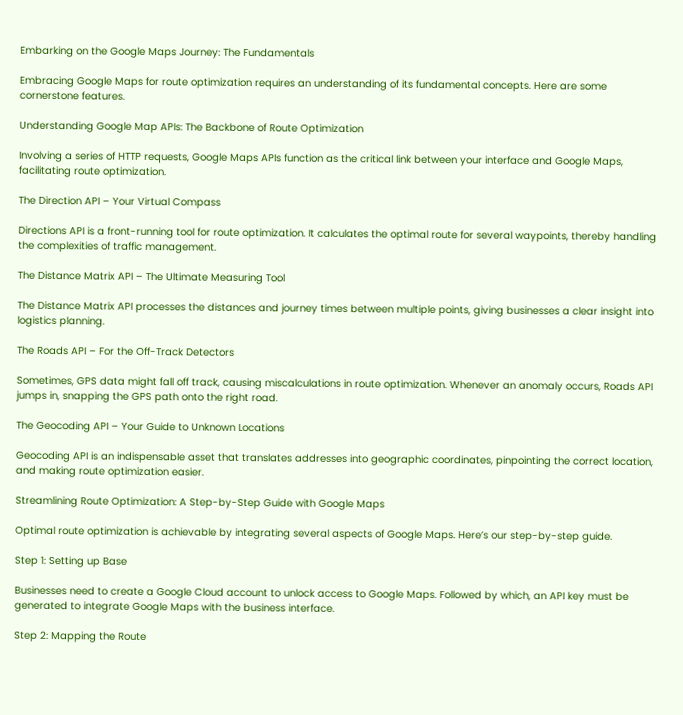Embarking on the Google Maps Journey: The Fundamentals

Embracing Google Maps for route optimization requires an understanding of its fundamental concepts. Here are some cornerstone features.

Understanding Google Map APIs: The Backbone of Route Optimization

Involving a series of HTTP requests, Google Maps APIs function as the critical link between your interface and Google Maps, facilitating route optimization.

The Direction API – Your Virtual Compass

Directions API is a front-running tool for route optimization. It calculates the optimal route for several waypoints, thereby handling the complexities of traffic management.

The Distance Matrix API – The Ultimate Measuring Tool

The Distance Matrix API processes the distances and journey times between multiple points, giving businesses a clear insight into logistics planning.

The Roads API – For the Off-Track Detectors

Sometimes, GPS data might fall off track, causing miscalculations in route optimization. Whenever an anomaly occurs, Roads API jumps in, snapping the GPS path onto the right road.

The Geocoding API – Your Guide to Unknown Locations

Geocoding API is an indispensable asset that translates addresses into geographic coordinates, pinpointing the correct location, and making route optimization easier.

Streamlining Route Optimization: A Step-by-Step Guide with Google Maps

Optimal route optimization is achievable by integrating several aspects of Google Maps. Here’s our step-by-step guide.

Step 1: Setting up Base

Businesses need to create a Google Cloud account to unlock access to Google Maps. Followed by which, an API key must be generated to integrate Google Maps with the business interface.

Step 2: Mapping the Route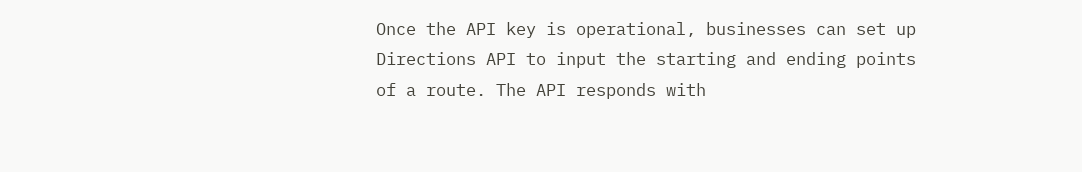Once the API key is operational, businesses can set up Directions API to input the starting and ending points of a route. The API responds with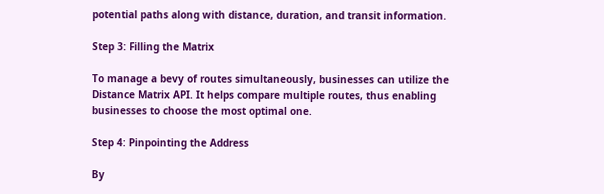potential paths along with distance, duration, and transit information.

Step 3: Filling the Matrix

To manage a bevy of routes simultaneously, businesses can utilize the Distance Matrix API. It helps compare multiple routes, thus enabling businesses to choose the most optimal one.

Step 4: Pinpointing the Address

By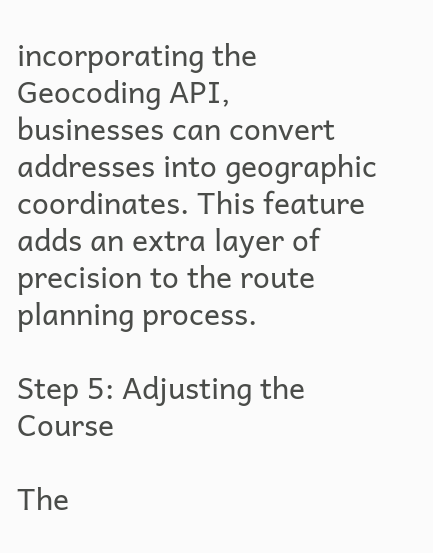incorporating the Geocoding API, businesses can convert addresses into geographic coordinates. This feature adds an extra layer of precision to the route planning process.

Step 5: Adjusting the Course

The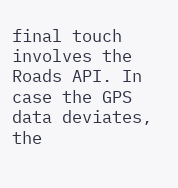final touch involves the Roads API. In case the GPS data deviates, the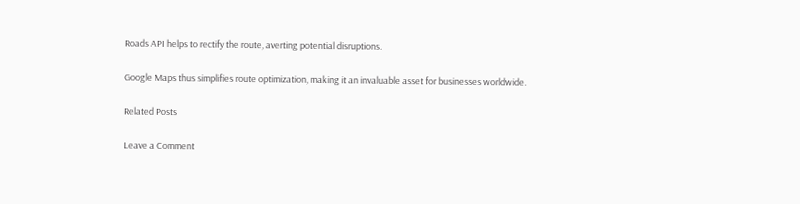Roads API helps to rectify the route, averting potential disruptions.

Google Maps thus simplifies route optimization, making it an invaluable asset for businesses worldwide.

Related Posts

Leave a Comment